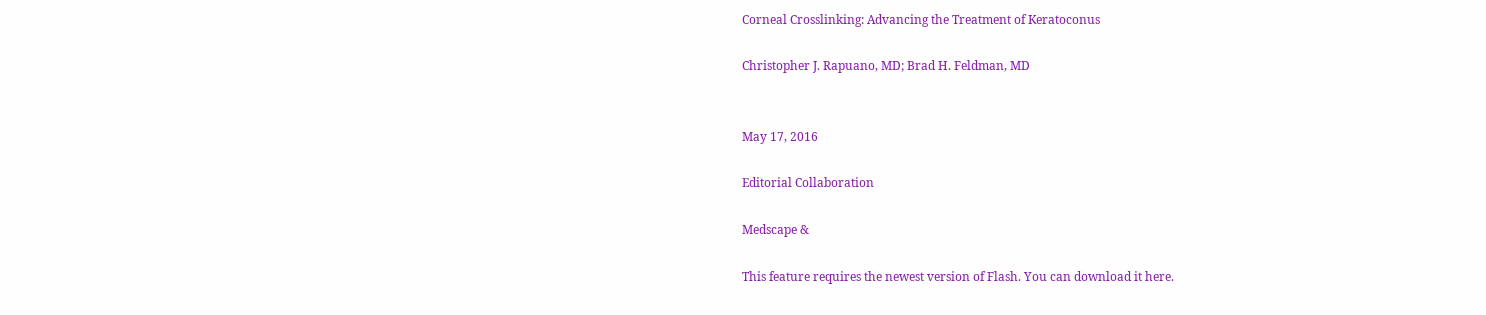Corneal Crosslinking: Advancing the Treatment of Keratoconus

Christopher J. Rapuano, MD; Brad H. Feldman, MD


May 17, 2016

Editorial Collaboration

Medscape &

This feature requires the newest version of Flash. You can download it here.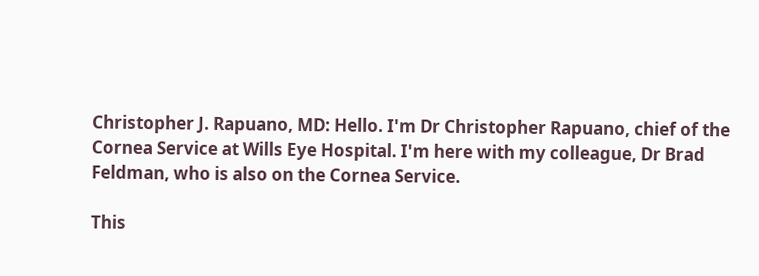Christopher J. Rapuano, MD: Hello. I'm Dr Christopher Rapuano, chief of the Cornea Service at Wills Eye Hospital. I'm here with my colleague, Dr Brad Feldman, who is also on the Cornea Service.

This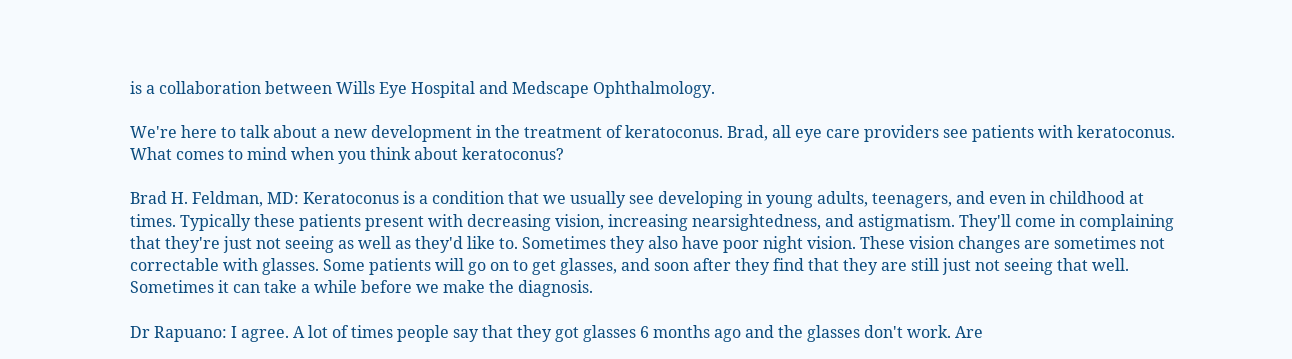is a collaboration between Wills Eye Hospital and Medscape Ophthalmology.

We're here to talk about a new development in the treatment of keratoconus. Brad, all eye care providers see patients with keratoconus. What comes to mind when you think about keratoconus?

Brad H. Feldman, MD: Keratoconus is a condition that we usually see developing in young adults, teenagers, and even in childhood at times. Typically these patients present with decreasing vision, increasing nearsightedness, and astigmatism. They'll come in complaining that they're just not seeing as well as they'd like to. Sometimes they also have poor night vision. These vision changes are sometimes not correctable with glasses. Some patients will go on to get glasses, and soon after they find that they are still just not seeing that well. Sometimes it can take a while before we make the diagnosis.

Dr Rapuano: I agree. A lot of times people say that they got glasses 6 months ago and the glasses don't work. Are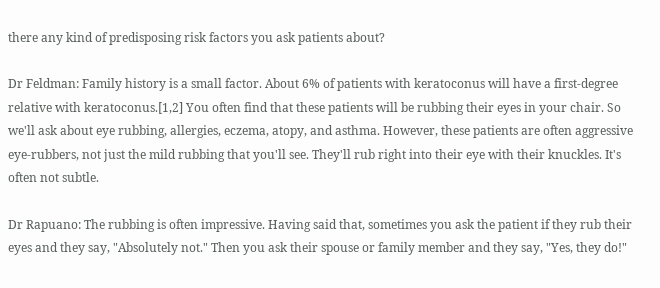there any kind of predisposing risk factors you ask patients about?

Dr Feldman: Family history is a small factor. About 6% of patients with keratoconus will have a first-degree relative with keratoconus.[1,2] You often find that these patients will be rubbing their eyes in your chair. So we'll ask about eye rubbing, allergies, eczema, atopy, and asthma. However, these patients are often aggressive eye-rubbers, not just the mild rubbing that you'll see. They'll rub right into their eye with their knuckles. It's often not subtle.

Dr Rapuano: The rubbing is often impressive. Having said that, sometimes you ask the patient if they rub their eyes and they say, "Absolutely not." Then you ask their spouse or family member and they say, "Yes, they do!"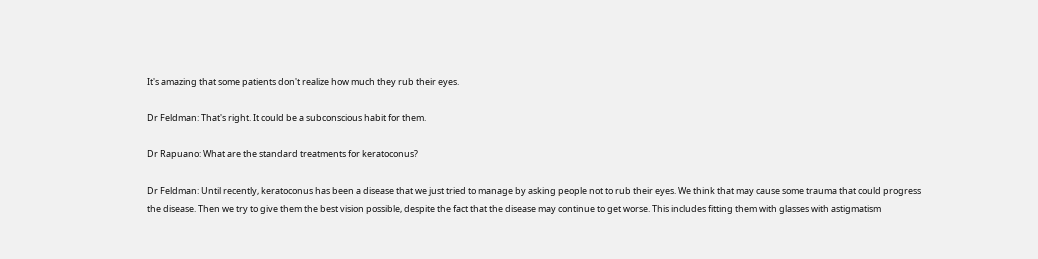It's amazing that some patients don't realize how much they rub their eyes.

Dr Feldman: That's right. It could be a subconscious habit for them.

Dr Rapuano: What are the standard treatments for keratoconus?

Dr Feldman: Until recently, keratoconus has been a disease that we just tried to manage by asking people not to rub their eyes. We think that may cause some trauma that could progress the disease. Then we try to give them the best vision possible, despite the fact that the disease may continue to get worse. This includes fitting them with glasses with astigmatism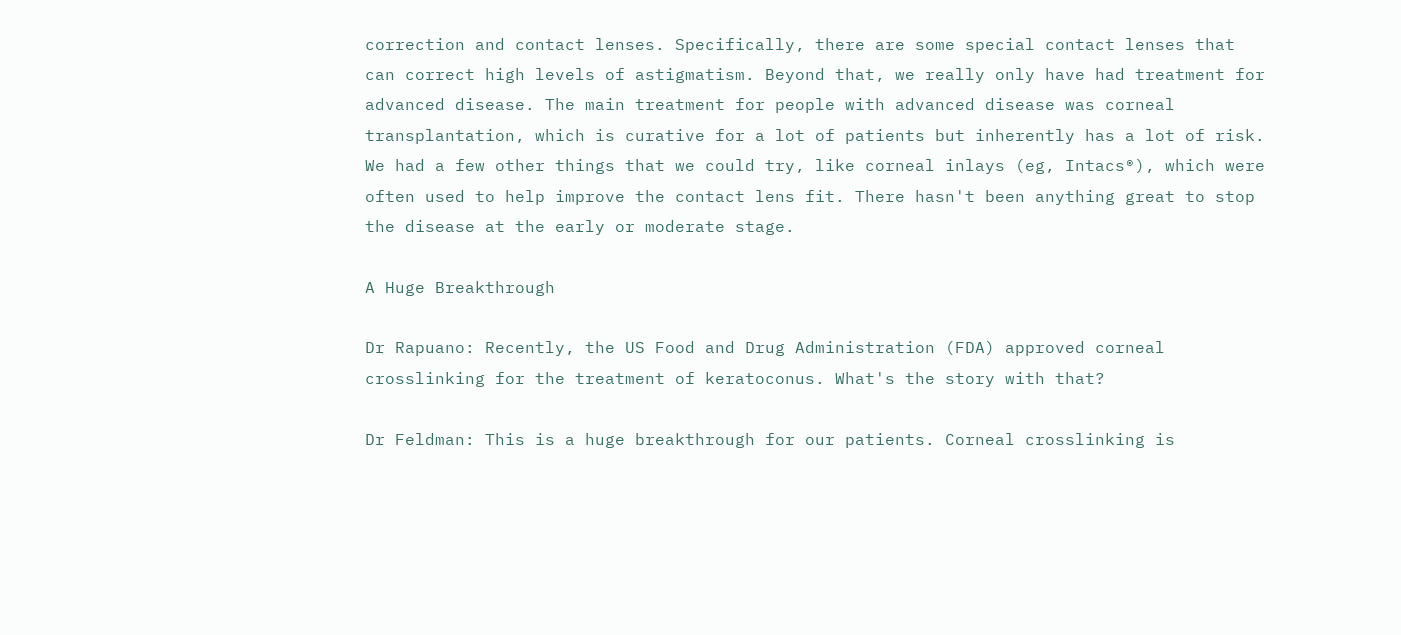correction and contact lenses. Specifically, there are some special contact lenses that can correct high levels of astigmatism. Beyond that, we really only have had treatment for advanced disease. The main treatment for people with advanced disease was corneal transplantation, which is curative for a lot of patients but inherently has a lot of risk. We had a few other things that we could try, like corneal inlays (eg, Intacs®), which were often used to help improve the contact lens fit. There hasn't been anything great to stop the disease at the early or moderate stage.

A Huge Breakthrough

Dr Rapuano: Recently, the US Food and Drug Administration (FDA) approved corneal crosslinking for the treatment of keratoconus. What's the story with that?

Dr Feldman: This is a huge breakthrough for our patients. Corneal crosslinking is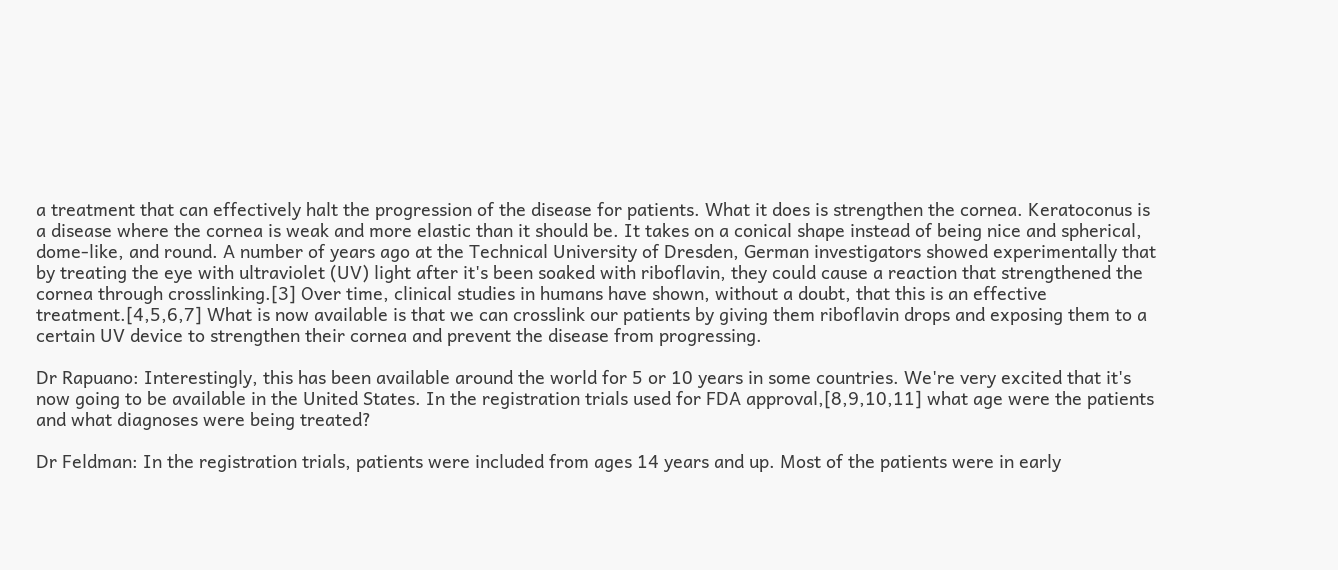a treatment that can effectively halt the progression of the disease for patients. What it does is strengthen the cornea. Keratoconus is a disease where the cornea is weak and more elastic than it should be. It takes on a conical shape instead of being nice and spherical, dome-like, and round. A number of years ago at the Technical University of Dresden, German investigators showed experimentally that by treating the eye with ultraviolet (UV) light after it's been soaked with riboflavin, they could cause a reaction that strengthened the cornea through crosslinking.[3] Over time, clinical studies in humans have shown, without a doubt, that this is an effective treatment.[4,5,6,7] What is now available is that we can crosslink our patients by giving them riboflavin drops and exposing them to a certain UV device to strengthen their cornea and prevent the disease from progressing.

Dr Rapuano: Interestingly, this has been available around the world for 5 or 10 years in some countries. We're very excited that it's now going to be available in the United States. In the registration trials used for FDA approval,[8,9,10,11] what age were the patients and what diagnoses were being treated?

Dr Feldman: In the registration trials, patients were included from ages 14 years and up. Most of the patients were in early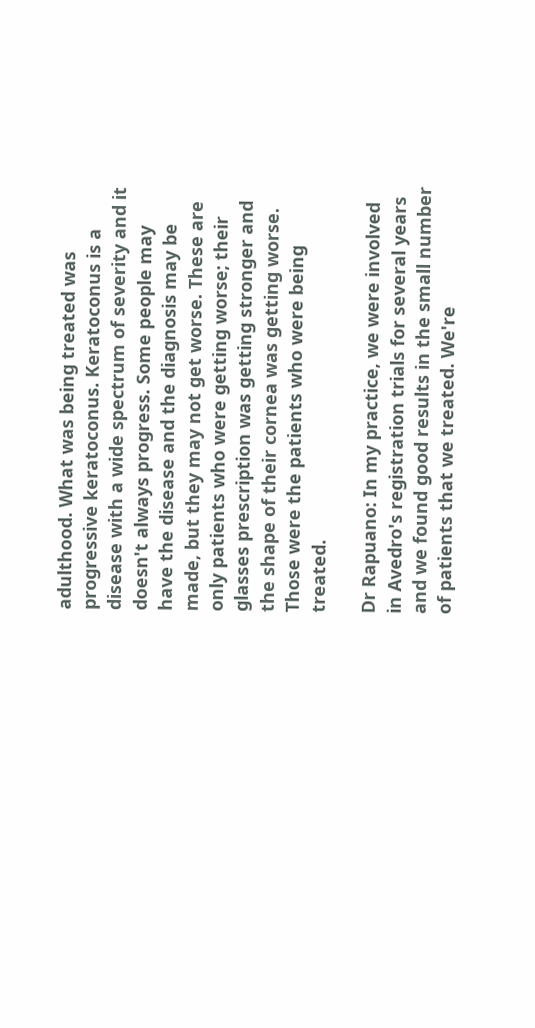adulthood. What was being treated was progressive keratoconus. Keratoconus is a disease with a wide spectrum of severity and it doesn't always progress. Some people may have the disease and the diagnosis may be made, but they may not get worse. These are only patients who were getting worse; their glasses prescription was getting stronger and the shape of their cornea was getting worse. Those were the patients who were being treated.

Dr Rapuano: In my practice, we were involved in Avedro's registration trials for several years and we found good results in the small number of patients that we treated. We're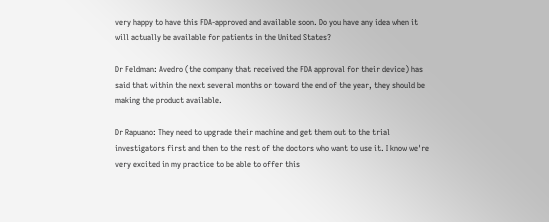very happy to have this FDA-approved and available soon. Do you have any idea when it will actually be available for patients in the United States?

Dr Feldman: Avedro (the company that received the FDA approval for their device) has said that within the next several months or toward the end of the year, they should be making the product available.

Dr Rapuano: They need to upgrade their machine and get them out to the trial investigators first and then to the rest of the doctors who want to use it. I know we're very excited in my practice to be able to offer this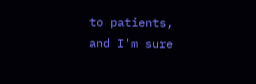to patients, and I'm sure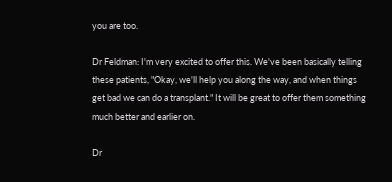you are too.

Dr Feldman: I'm very excited to offer this. We've been basically telling these patients, "Okay, we'll help you along the way, and when things get bad we can do a transplant." It will be great to offer them something much better and earlier on.

Dr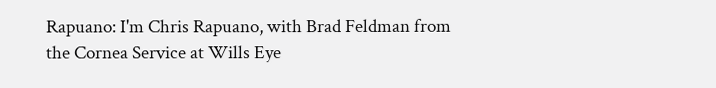Rapuano: I'm Chris Rapuano, with Brad Feldman from the Cornea Service at Wills Eye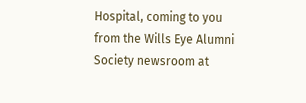Hospital, coming to you from the Wills Eye Alumni Society newsroom at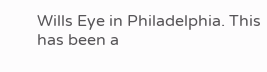Wills Eye in Philadelphia. This has been a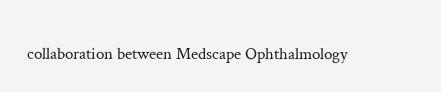collaboration between Medscape Ophthalmology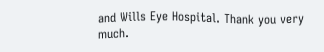and Wills Eye Hospital. Thank you very much.